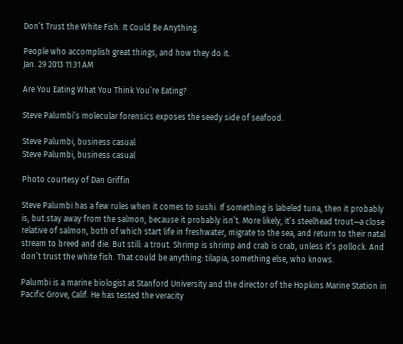Don’t Trust the White Fish. It Could Be Anything.

People who accomplish great things, and how they do it.
Jan. 29 2013 11:31 AM

Are You Eating What You Think You’re Eating?

Steve Palumbi’s molecular forensics exposes the seedy side of seafood.

Steve Palumbi, business casual
Steve Palumbi, business casual

Photo courtesy of Dan Griffin

Steve Palumbi has a few rules when it comes to sushi. If something is labeled tuna, then it probably is, but stay away from the salmon, because it probably isn’t. More likely, it’s steelhead trout—a close relative of salmon, both of which start life in freshwater, migrate to the sea, and return to their natal stream to breed and die. But still: a trout. Shrimp is shrimp and crab is crab, unless it’s pollock. And don’t trust the white fish. That could be anything: tilapia, something else, who knows.

Palumbi is a marine biologist at Stanford University and the director of the Hopkins Marine Station in Pacific Grove, Calif. He has tested the veracity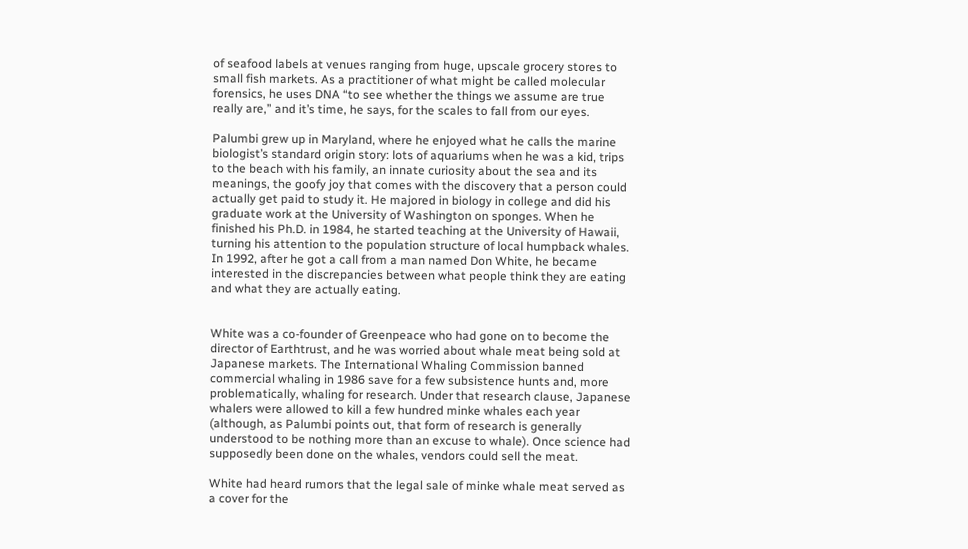of seafood labels at venues ranging from huge, upscale grocery stores to small fish markets. As a practitioner of what might be called molecular forensics, he uses DNA “to see whether the things we assume are true really are,” and it’s time, he says, for the scales to fall from our eyes.

Palumbi grew up in Maryland, where he enjoyed what he calls the marine biologist’s standard origin story: lots of aquariums when he was a kid, trips to the beach with his family, an innate curiosity about the sea and its meanings, the goofy joy that comes with the discovery that a person could actually get paid to study it. He majored in biology in college and did his graduate work at the University of Washington on sponges. When he finished his Ph.D. in 1984, he started teaching at the University of Hawaii, turning his attention to the population structure of local humpback whales. In 1992, after he got a call from a man named Don White, he became interested in the discrepancies between what people think they are eating and what they are actually eating.


White was a co-founder of Greenpeace who had gone on to become the director of Earthtrust, and he was worried about whale meat being sold at Japanese markets. The International Whaling Commission banned commercial whaling in 1986 save for a few subsistence hunts and, more problematically, whaling for research. Under that research clause, Japanese whalers were allowed to kill a few hundred minke whales each year (although, as Palumbi points out, that form of research is generally understood to be nothing more than an excuse to whale). Once science had supposedly been done on the whales, vendors could sell the meat.

White had heard rumors that the legal sale of minke whale meat served as a cover for the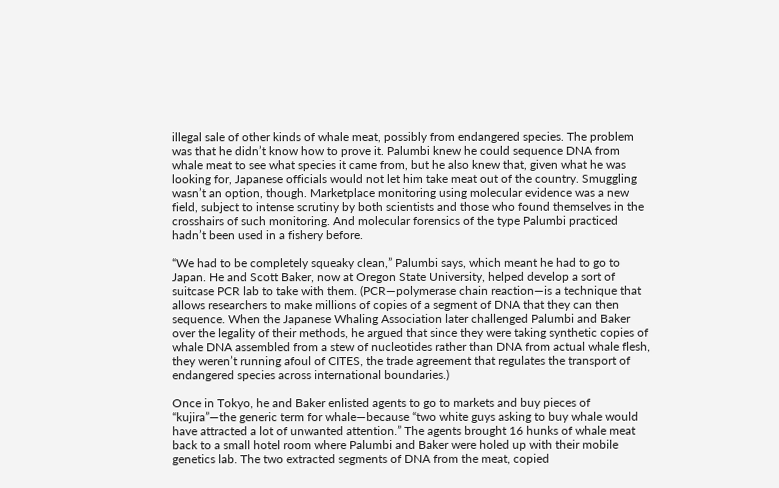illegal sale of other kinds of whale meat, possibly from endangered species. The problem was that he didn’t know how to prove it. Palumbi knew he could sequence DNA from whale meat to see what species it came from, but he also knew that, given what he was looking for, Japanese officials would not let him take meat out of the country. Smuggling wasn’t an option, though. Marketplace monitoring using molecular evidence was a new field, subject to intense scrutiny by both scientists and those who found themselves in the crosshairs of such monitoring. And molecular forensics of the type Palumbi practiced hadn’t been used in a fishery before.

“We had to be completely squeaky clean,” Palumbi says, which meant he had to go to Japan. He and Scott Baker, now at Oregon State University, helped develop a sort of suitcase PCR lab to take with them. (PCR—polymerase chain reaction—is a technique that allows researchers to make millions of copies of a segment of DNA that they can then sequence. When the Japanese Whaling Association later challenged Palumbi and Baker over the legality of their methods, he argued that since they were taking synthetic copies of whale DNA assembled from a stew of nucleotides rather than DNA from actual whale flesh, they weren’t running afoul of CITES, the trade agreement that regulates the transport of endangered species across international boundaries.)

Once in Tokyo, he and Baker enlisted agents to go to markets and buy pieces of “kujira”—the generic term for whale—because “two white guys asking to buy whale would have attracted a lot of unwanted attention.” The agents brought 16 hunks of whale meat back to a small hotel room where Palumbi and Baker were holed up with their mobile genetics lab. The two extracted segments of DNA from the meat, copied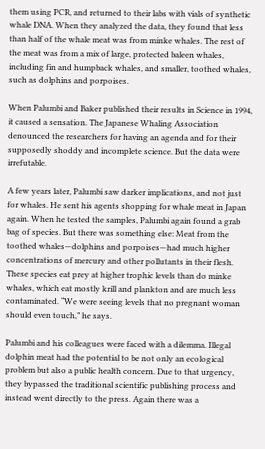them using PCR, and returned to their labs with vials of synthetic whale DNA. When they analyzed the data, they found that less than half of the whale meat was from minke whales. The rest of the meat was from a mix of large, protected baleen whales, including fin and humpback whales, and smaller, toothed whales, such as dolphins and porpoises.

When Palumbi and Baker published their results in Science in 1994, it caused a sensation. The Japanese Whaling Association denounced the researchers for having an agenda and for their supposedly shoddy and incomplete science. But the data were irrefutable.

A few years later, Palumbi saw darker implications, and not just for whales. He sent his agents shopping for whale meat in Japan again. When he tested the samples, Palumbi again found a grab bag of species. But there was something else: Meat from the toothed whales—dolphins and porpoises—had much higher concentrations of mercury and other pollutants in their flesh. These species eat prey at higher trophic levels than do minke whales, which eat mostly krill and plankton and are much less contaminated. “We were seeing levels that no pregnant woman should even touch,” he says.

Palumbi and his colleagues were faced with a dilemma. Illegal dolphin meat had the potential to be not only an ecological problem but also a public health concern. Due to that urgency, they bypassed the traditional scientific publishing process and instead went directly to the press. Again there was a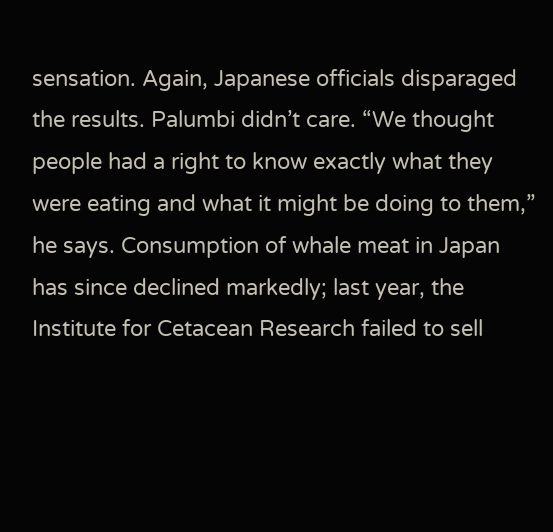sensation. Again, Japanese officials disparaged the results. Palumbi didn’t care. “We thought people had a right to know exactly what they were eating and what it might be doing to them,” he says. Consumption of whale meat in Japan has since declined markedly; last year, the Institute for Cetacean Research failed to sell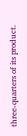three-quarters of its product.